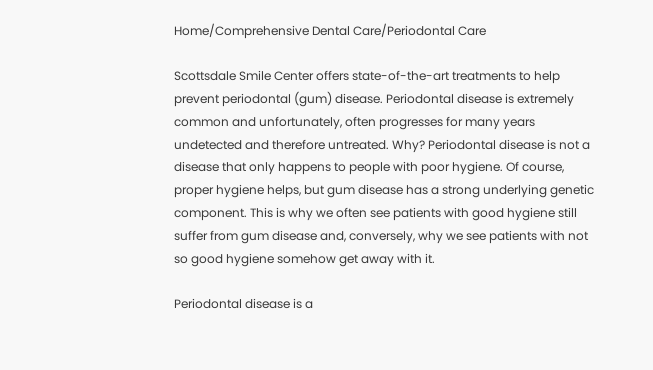Home/Comprehensive Dental Care/Periodontal Care

Scottsdale Smile Center offers state-of-the-art treatments to help prevent periodontal (gum) disease. Periodontal disease is extremely common and unfortunately, often progresses for many years undetected and therefore untreated. Why? Periodontal disease is not a disease that only happens to people with poor hygiene. Of course, proper hygiene helps, but gum disease has a strong underlying genetic component. This is why we often see patients with good hygiene still suffer from gum disease and, conversely, why we see patients with not so good hygiene somehow get away with it.

Periodontal disease is a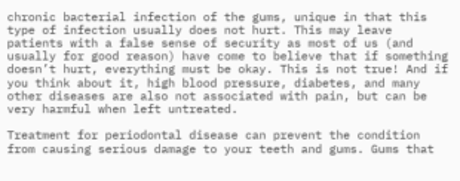chronic bacterial infection of the gums, unique in that this type of infection usually does not hurt. This may leave patients with a false sense of security as most of us (and usually for good reason) have come to believe that if something doesn’t hurt, everything must be okay. This is not true! And if you think about it, high blood pressure, diabetes, and many other diseases are also not associated with pain, but can be very harmful when left untreated.

Treatment for periodontal disease can prevent the condition from causing serious damage to your teeth and gums. Gums that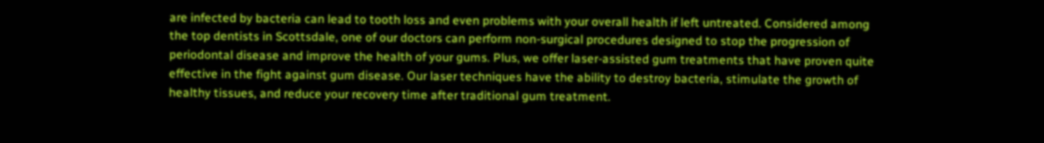are infected by bacteria can lead to tooth loss and even problems with your overall health if left untreated. Considered among the top dentists in Scottsdale, one of our doctors can perform non-surgical procedures designed to stop the progression of periodontal disease and improve the health of your gums. Plus, we offer laser-assisted gum treatments that have proven quite effective in the fight against gum disease. Our laser techniques have the ability to destroy bacteria, stimulate the growth of healthy tissues, and reduce your recovery time after traditional gum treatment.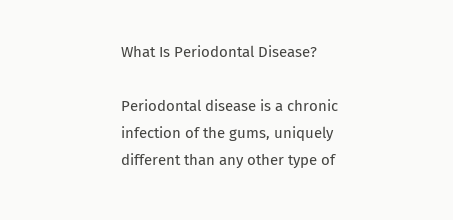What Is Periodontal Disease?

Periodontal disease is a chronic infection of the gums, uniquely different than any other type of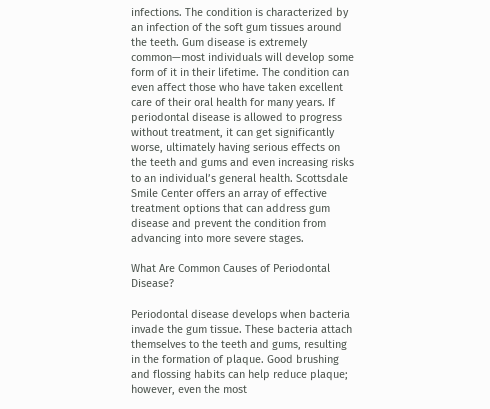infections. The condition is characterized by an infection of the soft gum tissues around the teeth. Gum disease is extremely common—most individuals will develop some form of it in their lifetime. The condition can even affect those who have taken excellent care of their oral health for many years. If periodontal disease is allowed to progress without treatment, it can get significantly worse, ultimately having serious effects on the teeth and gums and even increasing risks to an individual’s general health. Scottsdale Smile Center offers an array of effective treatment options that can address gum disease and prevent the condition from advancing into more severe stages.

What Are Common Causes of Periodontal Disease?

Periodontal disease develops when bacteria invade the gum tissue. These bacteria attach themselves to the teeth and gums, resulting in the formation of plaque. Good brushing and flossing habits can help reduce plaque; however, even the most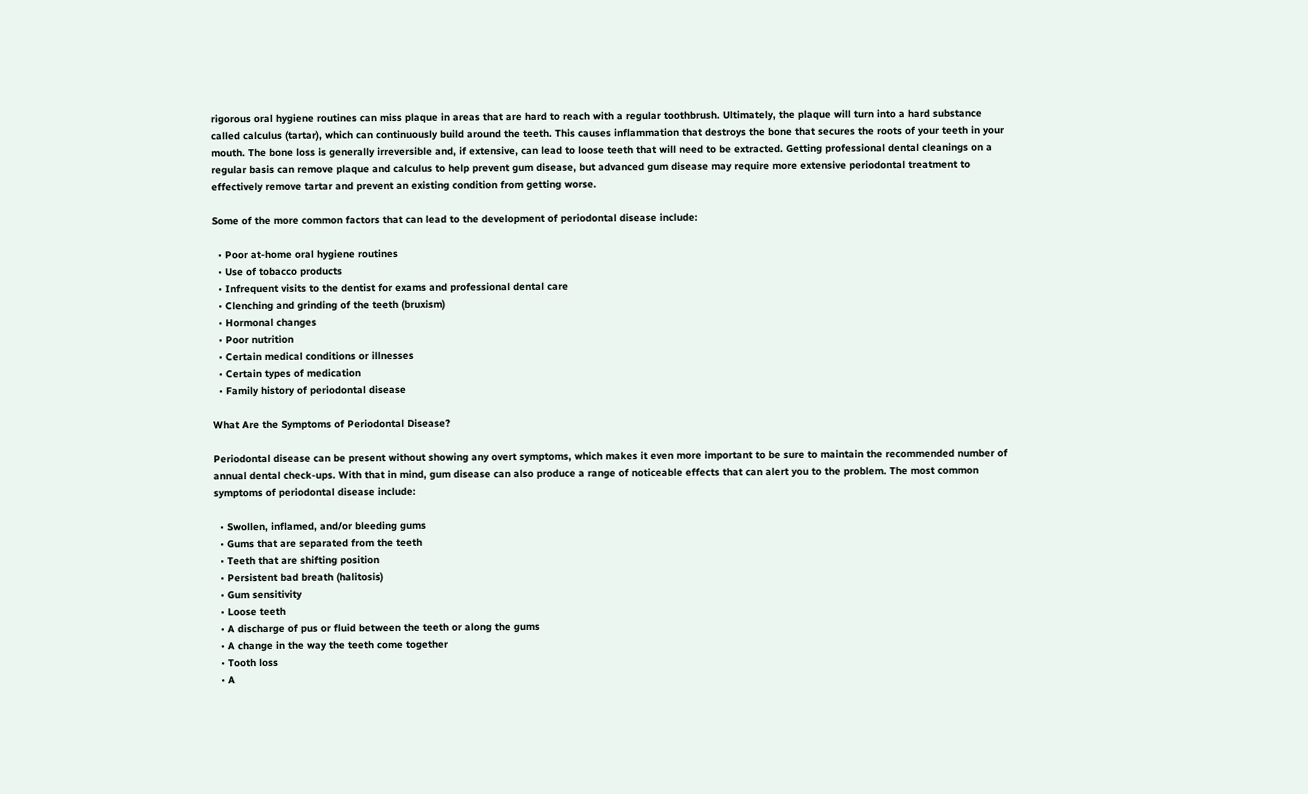rigorous oral hygiene routines can miss plaque in areas that are hard to reach with a regular toothbrush. Ultimately, the plaque will turn into a hard substance called calculus (tartar), which can continuously build around the teeth. This causes inflammation that destroys the bone that secures the roots of your teeth in your mouth. The bone loss is generally irreversible and, if extensive, can lead to loose teeth that will need to be extracted. Getting professional dental cleanings on a regular basis can remove plaque and calculus to help prevent gum disease, but advanced gum disease may require more extensive periodontal treatment to effectively remove tartar and prevent an existing condition from getting worse.

Some of the more common factors that can lead to the development of periodontal disease include:

  • Poor at-home oral hygiene routines
  • Use of tobacco products
  • Infrequent visits to the dentist for exams and professional dental care
  • Clenching and grinding of the teeth (bruxism)
  • Hormonal changes
  • Poor nutrition
  • Certain medical conditions or illnesses
  • Certain types of medication
  • Family history of periodontal disease

What Are the Symptoms of Periodontal Disease?

Periodontal disease can be present without showing any overt symptoms, which makes it even more important to be sure to maintain the recommended number of annual dental check-ups. With that in mind, gum disease can also produce a range of noticeable effects that can alert you to the problem. The most common symptoms of periodontal disease include:

  • Swollen, inflamed, and/or bleeding gums
  • Gums that are separated from the teeth
  • Teeth that are shifting position
  • Persistent bad breath (halitosis)
  • Gum sensitivity
  • Loose teeth
  • A discharge of pus or fluid between the teeth or along the gums
  • A change in the way the teeth come together
  • Tooth loss
  • A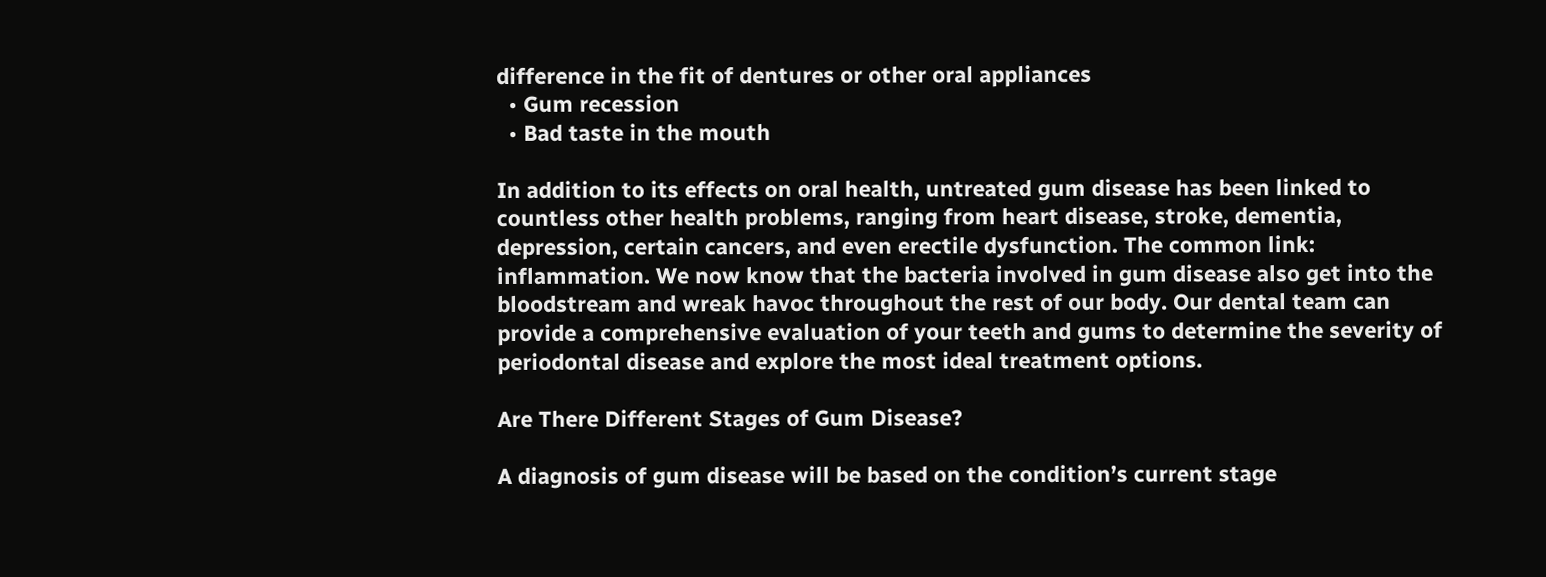difference in the fit of dentures or other oral appliances
  • Gum recession
  • Bad taste in the mouth

In addition to its effects on oral health, untreated gum disease has been linked to countless other health problems, ranging from heart disease, stroke, dementia, depression, certain cancers, and even erectile dysfunction. The common link: inflammation. We now know that the bacteria involved in gum disease also get into the bloodstream and wreak havoc throughout the rest of our body. Our dental team can provide a comprehensive evaluation of your teeth and gums to determine the severity of periodontal disease and explore the most ideal treatment options.

Are There Different Stages of Gum Disease?

A diagnosis of gum disease will be based on the condition’s current stage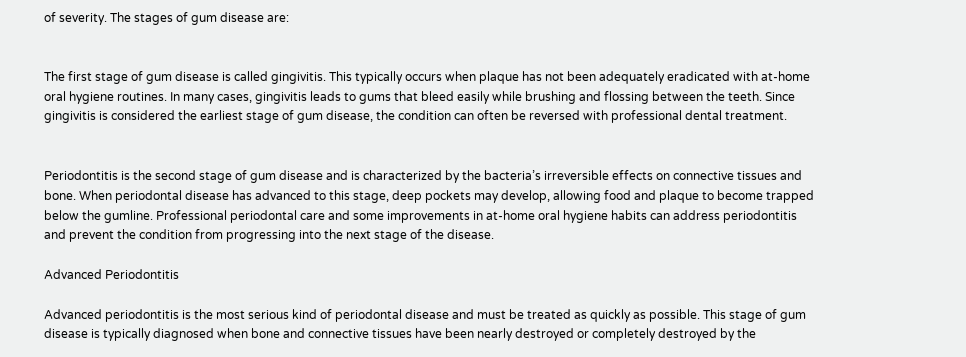of severity. The stages of gum disease are:


The first stage of gum disease is called gingivitis. This typically occurs when plaque has not been adequately eradicated with at-home oral hygiene routines. In many cases, gingivitis leads to gums that bleed easily while brushing and flossing between the teeth. Since gingivitis is considered the earliest stage of gum disease, the condition can often be reversed with professional dental treatment.


Periodontitis is the second stage of gum disease and is characterized by the bacteria’s irreversible effects on connective tissues and bone. When periodontal disease has advanced to this stage, deep pockets may develop, allowing food and plaque to become trapped below the gumline. Professional periodontal care and some improvements in at-home oral hygiene habits can address periodontitis and prevent the condition from progressing into the next stage of the disease.

Advanced Periodontitis

Advanced periodontitis is the most serious kind of periodontal disease and must be treated as quickly as possible. This stage of gum disease is typically diagnosed when bone and connective tissues have been nearly destroyed or completely destroyed by the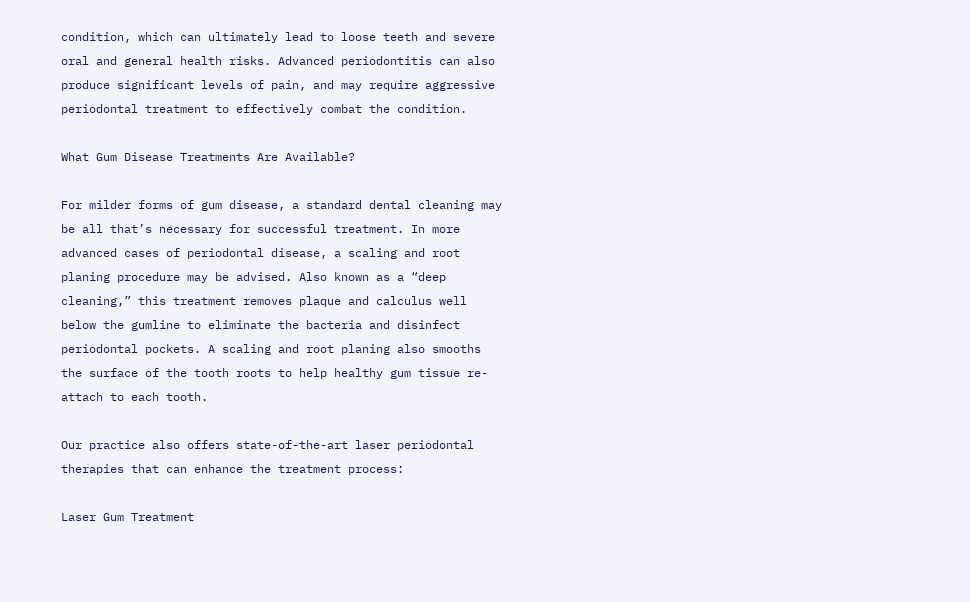condition, which can ultimately lead to loose teeth and severe oral and general health risks. Advanced periodontitis can also produce significant levels of pain, and may require aggressive periodontal treatment to effectively combat the condition.

What Gum Disease Treatments Are Available?

For milder forms of gum disease, a standard dental cleaning may be all that’s necessary for successful treatment. In more advanced cases of periodontal disease, a scaling and root planing procedure may be advised. Also known as a “deep cleaning,” this treatment removes plaque and calculus well below the gumline to eliminate the bacteria and disinfect periodontal pockets. A scaling and root planing also smooths the surface of the tooth roots to help healthy gum tissue re-attach to each tooth.

Our practice also offers state-of-the-art laser periodontal therapies that can enhance the treatment process:

Laser Gum Treatment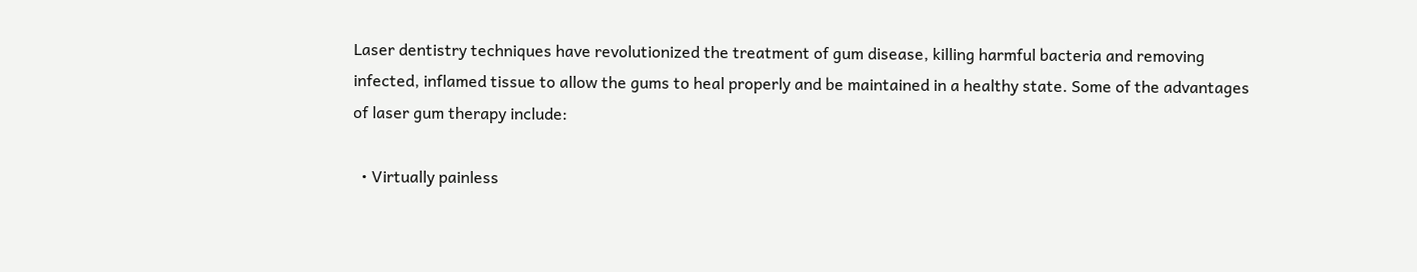Laser dentistry techniques have revolutionized the treatment of gum disease, killing harmful bacteria and removing infected, inflamed tissue to allow the gums to heal properly and be maintained in a healthy state. Some of the advantages of laser gum therapy include:

  • Virtually painless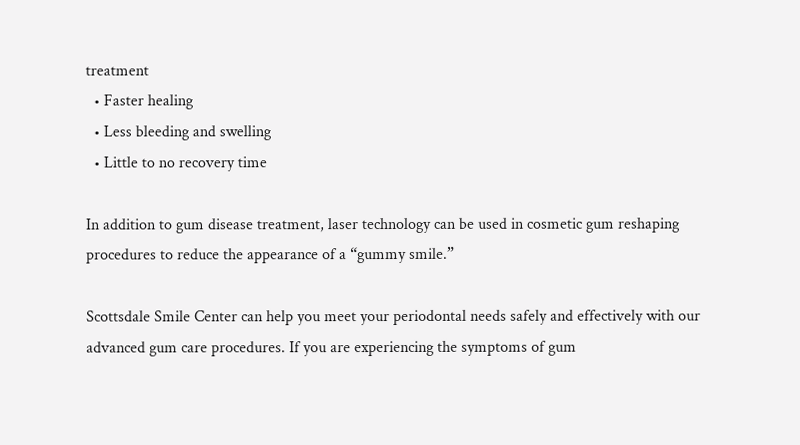treatment
  • Faster healing
  • Less bleeding and swelling
  • Little to no recovery time

In addition to gum disease treatment, laser technology can be used in cosmetic gum reshaping procedures to reduce the appearance of a “gummy smile.”

Scottsdale Smile Center can help you meet your periodontal needs safely and effectively with our advanced gum care procedures. If you are experiencing the symptoms of gum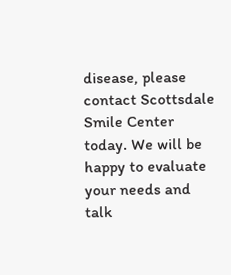disease, please contact Scottsdale Smile Center today. We will be happy to evaluate your needs and talk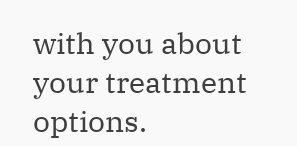with you about your treatment options.